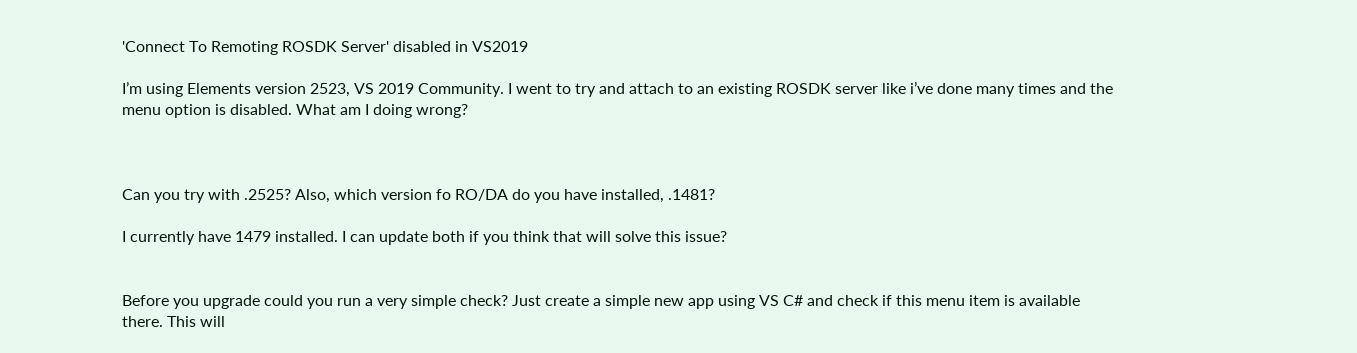'Connect To Remoting ROSDK Server' disabled in VS2019

I’m using Elements version 2523, VS 2019 Community. I went to try and attach to an existing ROSDK server like i’ve done many times and the menu option is disabled. What am I doing wrong?



Can you try with .2525? Also, which version fo RO/DA do you have installed, .1481?

I currently have 1479 installed. I can update both if you think that will solve this issue?


Before you upgrade could you run a very simple check? Just create a simple new app using VS C# and check if this menu item is available there. This will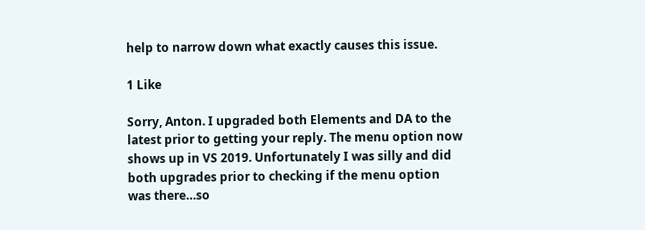help to narrow down what exactly causes this issue.

1 Like

Sorry, Anton. I upgraded both Elements and DA to the latest prior to getting your reply. The menu option now shows up in VS 2019. Unfortunately I was silly and did both upgrades prior to checking if the menu option was there…so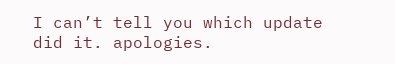I can’t tell you which update did it. apologies.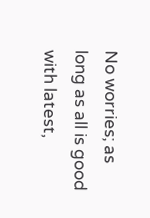No worries; as long as all is good with latest,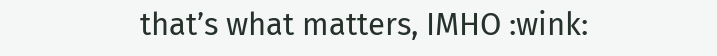that’s what matters, IMHO :wink: